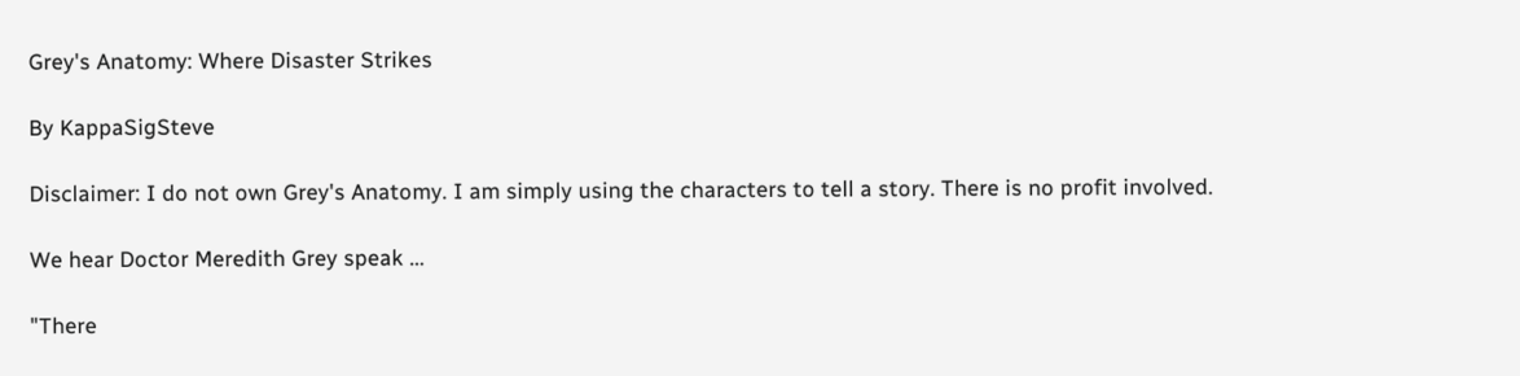Grey's Anatomy: Where Disaster Strikes

By KappaSigSteve

Disclaimer: I do not own Grey's Anatomy. I am simply using the characters to tell a story. There is no profit involved.

We hear Doctor Meredith Grey speak ...

"There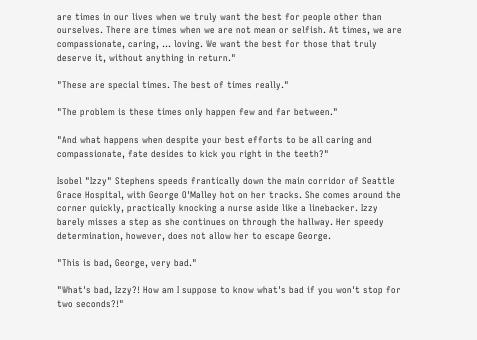are times in our lives when we truly want the best for people other than ourselves. There are times when we are not mean or selfish. At times, we are compassionate, caring, ... loving. We want the best for those that truly deserve it, without anything in return."

"These are special times. The best of times really."

"The problem is these times only happen few and far between."

"And what happens when despite your best efforts to be all caring and compassionate, fate desides to kick you right in the teeth?"

Isobel "Izzy" Stephens speeds frantically down the main corridor of Seattle Grace Hospital, with George O'Malley hot on her tracks. She comes around the corner quickly, practically knocking a nurse aside like a linebacker. Izzy barely misses a step as she continues on through the hallway. Her speedy determination, however, does not allow her to escape George.

"This is bad, George, very bad."

"What's bad, Izzy?! How am I suppose to know what's bad if you won't stop for two seconds?!"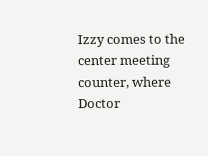Izzy comes to the center meeting counter, where Doctor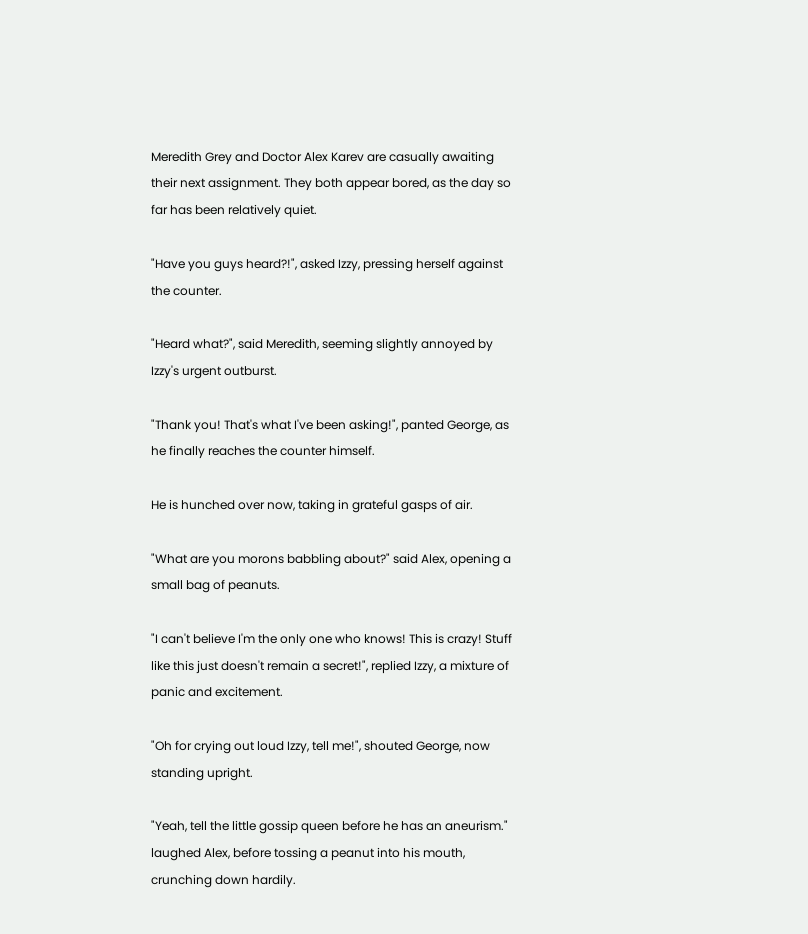Meredith Grey and Doctor Alex Karev are casually awaiting their next assignment. They both appear bored, as the day so far has been relatively quiet.

"Have you guys heard?!", asked Izzy, pressing herself against the counter.

"Heard what?", said Meredith, seeming slightly annoyed by Izzy's urgent outburst.

"Thank you! That's what I've been asking!", panted George, as he finally reaches the counter himself.

He is hunched over now, taking in grateful gasps of air.

"What are you morons babbling about?" said Alex, opening a small bag of peanuts.

"I can't believe I'm the only one who knows! This is crazy! Stuff like this just doesn't remain a secret!", replied Izzy, a mixture of panic and excitement.

"Oh for crying out loud Izzy, tell me!", shouted George, now standing upright.

"Yeah, tell the little gossip queen before he has an aneurism." laughed Alex, before tossing a peanut into his mouth, crunching down hardily.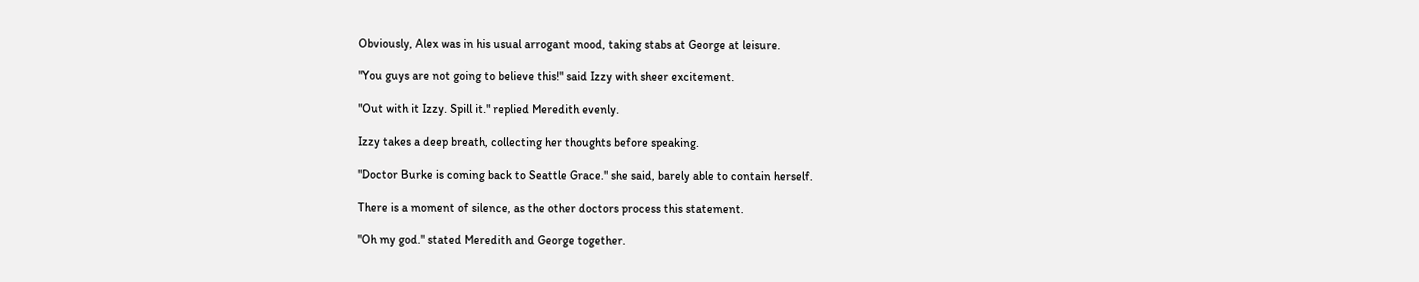Obviously, Alex was in his usual arrogant mood, taking stabs at George at leisure.

"You guys are not going to believe this!" said Izzy with sheer excitement.

"Out with it Izzy. Spill it." replied Meredith evenly.

Izzy takes a deep breath, collecting her thoughts before speaking.

"Doctor Burke is coming back to Seattle Grace." she said, barely able to contain herself.

There is a moment of silence, as the other doctors process this statement.

"Oh my god." stated Meredith and George together.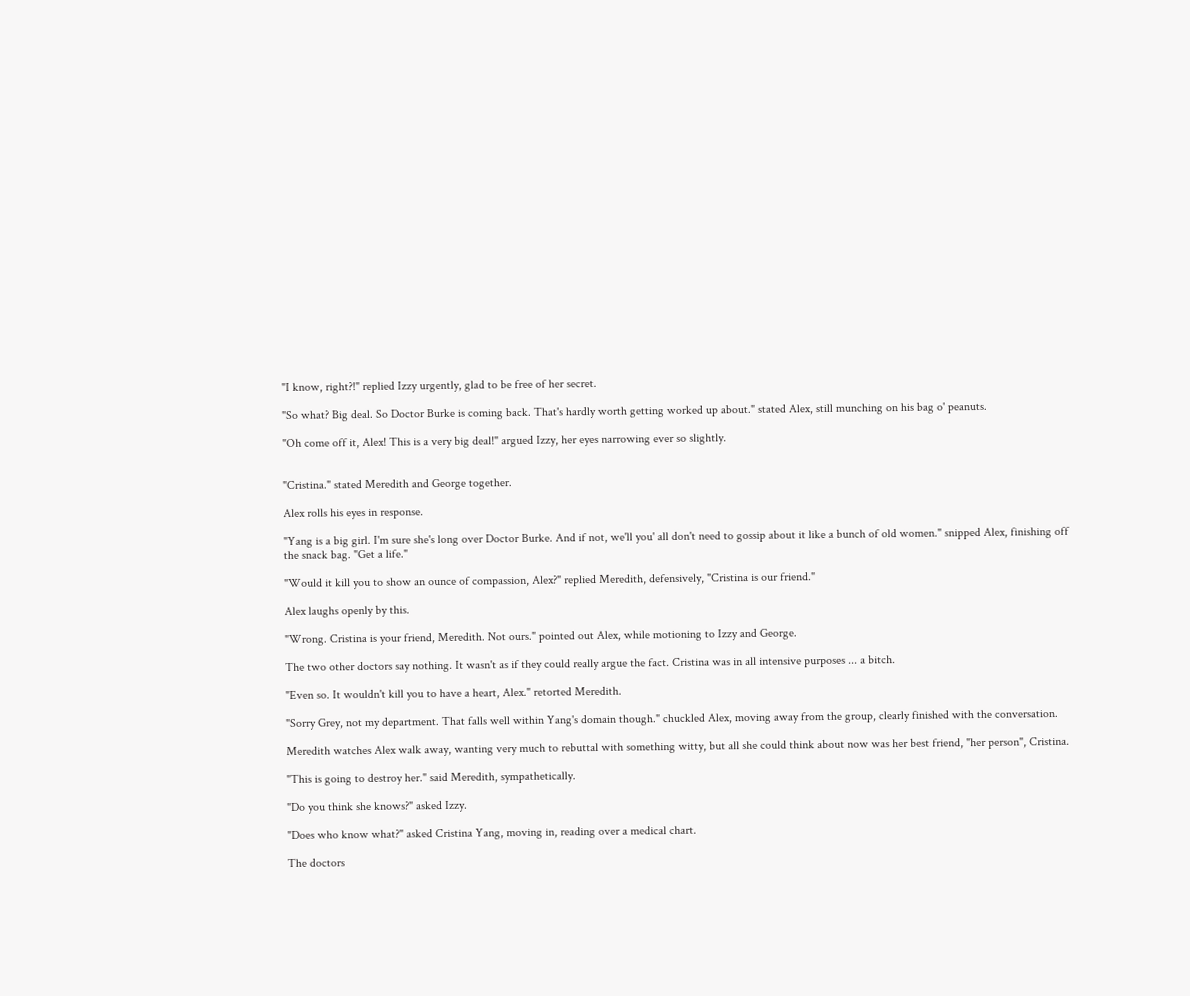"I know, right?!" replied Izzy urgently, glad to be free of her secret.

"So what? Big deal. So Doctor Burke is coming back. That's hardly worth getting worked up about." stated Alex, still munching on his bag o' peanuts.

"Oh come off it, Alex! This is a very big deal!" argued Izzy, her eyes narrowing ever so slightly.


"Cristina." stated Meredith and George together.

Alex rolls his eyes in response.

"Yang is a big girl. I'm sure she's long over Doctor Burke. And if not, we'll you' all don't need to gossip about it like a bunch of old women." snipped Alex, finishing off the snack bag. "Get a life."

"Would it kill you to show an ounce of compassion, Alex?" replied Meredith, defensively, "Cristina is our friend."

Alex laughs openly by this.

"Wrong. Cristina is your friend, Meredith. Not ours." pointed out Alex, while motioning to Izzy and George.

The two other doctors say nothing. It wasn't as if they could really argue the fact. Cristina was in all intensive purposes ... a bitch.

"Even so. It wouldn't kill you to have a heart, Alex." retorted Meredith.

"Sorry Grey, not my department. That falls well within Yang's domain though." chuckled Alex, moving away from the group, clearly finished with the conversation.

Meredith watches Alex walk away, wanting very much to rebuttal with something witty, but all she could think about now was her best friend, "her person", Cristina.

"This is going to destroy her." said Meredith, sympathetically.

"Do you think she knows?" asked Izzy.

"Does who know what?" asked Cristina Yang, moving in, reading over a medical chart.

The doctors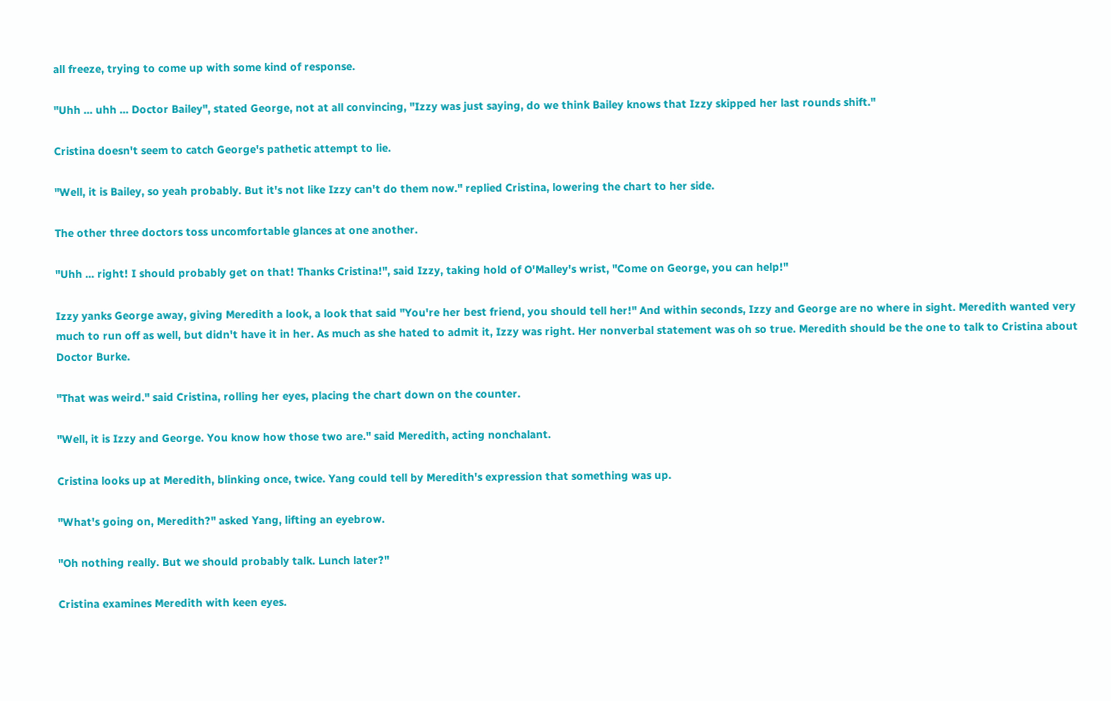all freeze, trying to come up with some kind of response.

"Uhh ... uhh ... Doctor Bailey", stated George, not at all convincing, "Izzy was just saying, do we think Bailey knows that Izzy skipped her last rounds shift."

Cristina doesn't seem to catch George's pathetic attempt to lie.

"Well, it is Bailey, so yeah probably. But it's not like Izzy can't do them now." replied Cristina, lowering the chart to her side.

The other three doctors toss uncomfortable glances at one another.

"Uhh ... right! I should probably get on that! Thanks Cristina!", said Izzy, taking hold of O'Malley's wrist, "Come on George, you can help!"

Izzy yanks George away, giving Meredith a look, a look that said "You're her best friend, you should tell her!" And within seconds, Izzy and George are no where in sight. Meredith wanted very much to run off as well, but didn't have it in her. As much as she hated to admit it, Izzy was right. Her nonverbal statement was oh so true. Meredith should be the one to talk to Cristina about Doctor Burke.

"That was weird." said Cristina, rolling her eyes, placing the chart down on the counter.

"Well, it is Izzy and George. You know how those two are." said Meredith, acting nonchalant.

Cristina looks up at Meredith, blinking once, twice. Yang could tell by Meredith's expression that something was up.

"What's going on, Meredith?" asked Yang, lifting an eyebrow.

"Oh nothing really. But we should probably talk. Lunch later?"

Cristina examines Meredith with keen eyes.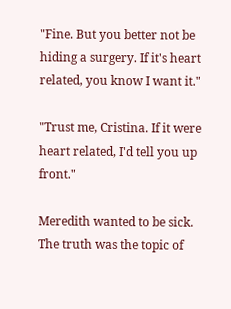"Fine. But you better not be hiding a surgery. If it's heart related, you know I want it."

"Trust me, Cristina. If it were heart related, I'd tell you up front."

Meredith wanted to be sick. The truth was the topic of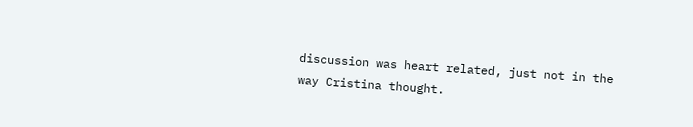discussion was heart related, just not in the way Cristina thought.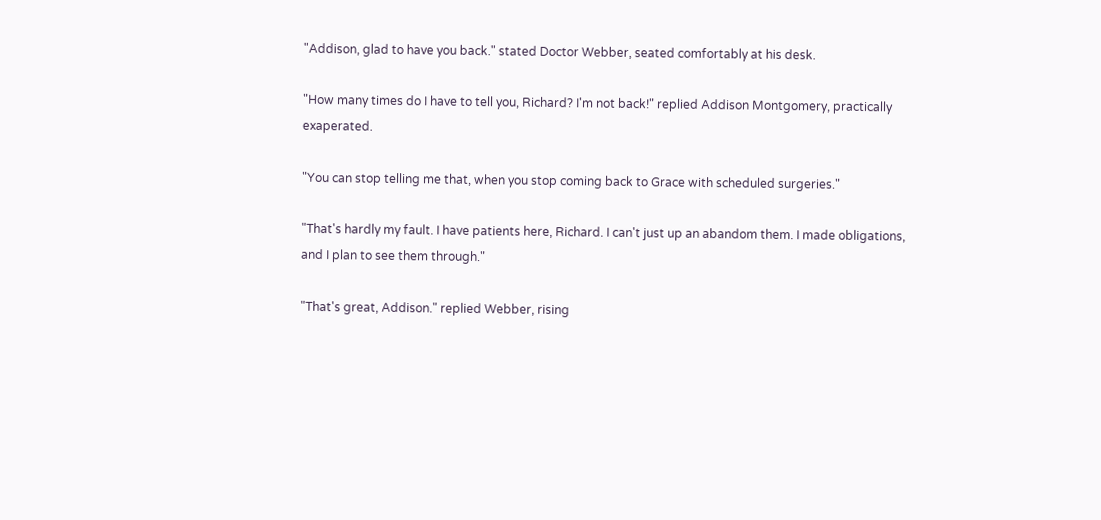"Addison, glad to have you back." stated Doctor Webber, seated comfortably at his desk.

"How many times do I have to tell you, Richard? I'm not back!" replied Addison Montgomery, practically exaperated.

"You can stop telling me that, when you stop coming back to Grace with scheduled surgeries."

"That's hardly my fault. I have patients here, Richard. I can't just up an abandom them. I made obligations, and I plan to see them through."

"That's great, Addison." replied Webber, rising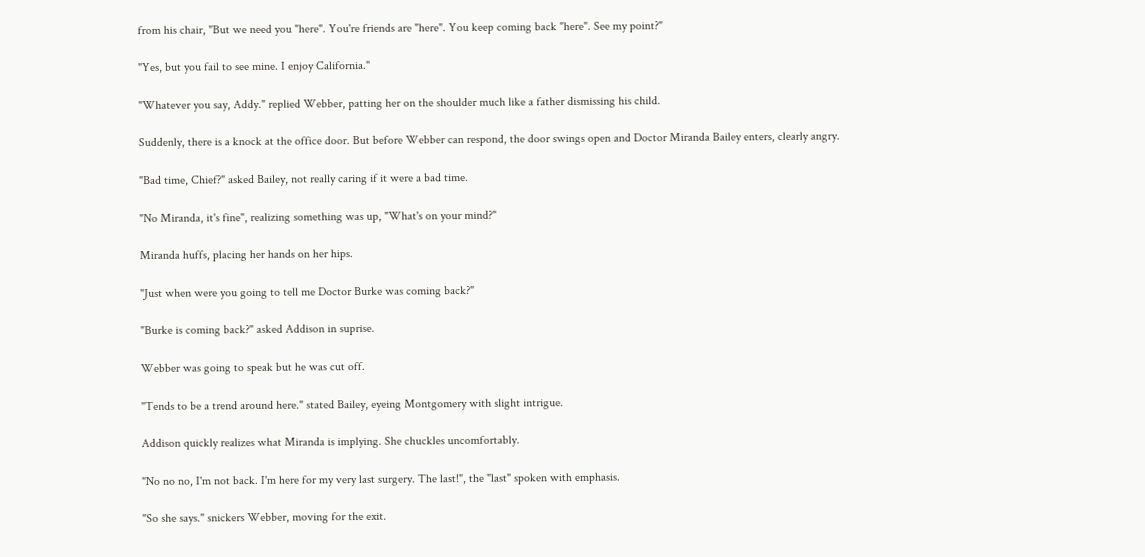from his chair, "But we need you "here". You're friends are "here". You keep coming back "here". See my point?"

"Yes, but you fail to see mine. I enjoy California."

"Whatever you say, Addy." replied Webber, patting her on the shoulder much like a father dismissing his child.

Suddenly, there is a knock at the office door. But before Webber can respond, the door swings open and Doctor Miranda Bailey enters, clearly angry.

"Bad time, Chief?" asked Bailey, not really caring if it were a bad time.

"No Miranda, it's fine", realizing something was up, "What's on your mind?"

Miranda huffs, placing her hands on her hips.

"Just when were you going to tell me Doctor Burke was coming back?"

"Burke is coming back?" asked Addison in suprise.

Webber was going to speak but he was cut off.

"Tends to be a trend around here." stated Bailey, eyeing Montgomery with slight intrigue.

Addison quickly realizes what Miranda is implying. She chuckles uncomfortably.

"No no no, I'm not back. I'm here for my very last surgery. The last!", the "last" spoken with emphasis.

"So she says." snickers Webber, moving for the exit.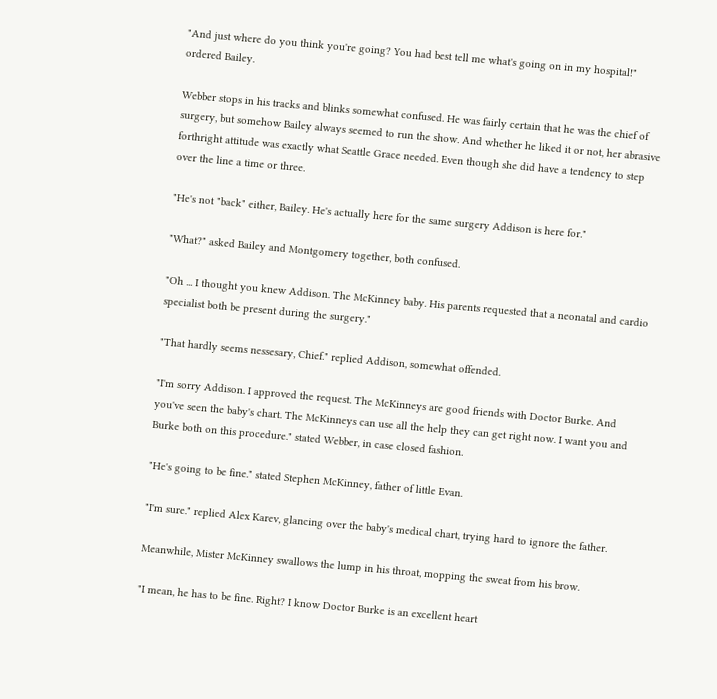"And just where do you think you're going? You had best tell me what's going on in my hospital!" ordered Bailey.

Webber stops in his tracks and blinks somewhat confused. He was fairly certain that he was the chief of surgery, but somehow Bailey always seemed to run the show. And whether he liked it or not, her abrasive forthright attitude was exactly what Seattle Grace needed. Even though she did have a tendency to step over the line a time or three.

"He's not "back" either, Bailey. He's actually here for the same surgery Addison is here for."

"What?" asked Bailey and Montgomery together, both confused.

"Oh ... I thought you knew Addison. The McKinney baby. His parents requested that a neonatal and cardio specialist both be present during the surgery."

"That hardly seems nessesary, Chief." replied Addison, somewhat offended.

"I'm sorry Addison. I approved the request. The McKinneys are good friends with Doctor Burke. And you've seen the baby's chart. The McKinneys can use all the help they can get right now. I want you and Burke both on this procedure." stated Webber, in case closed fashion.

"He's going to be fine." stated Stephen McKinney, father of little Evan.

"I'm sure." replied Alex Karev, glancing over the baby's medical chart, trying hard to ignore the father.

Meanwhile, Mister McKinney swallows the lump in his throat, mopping the sweat from his brow.

"I mean, he has to be fine. Right? I know Doctor Burke is an excellent heart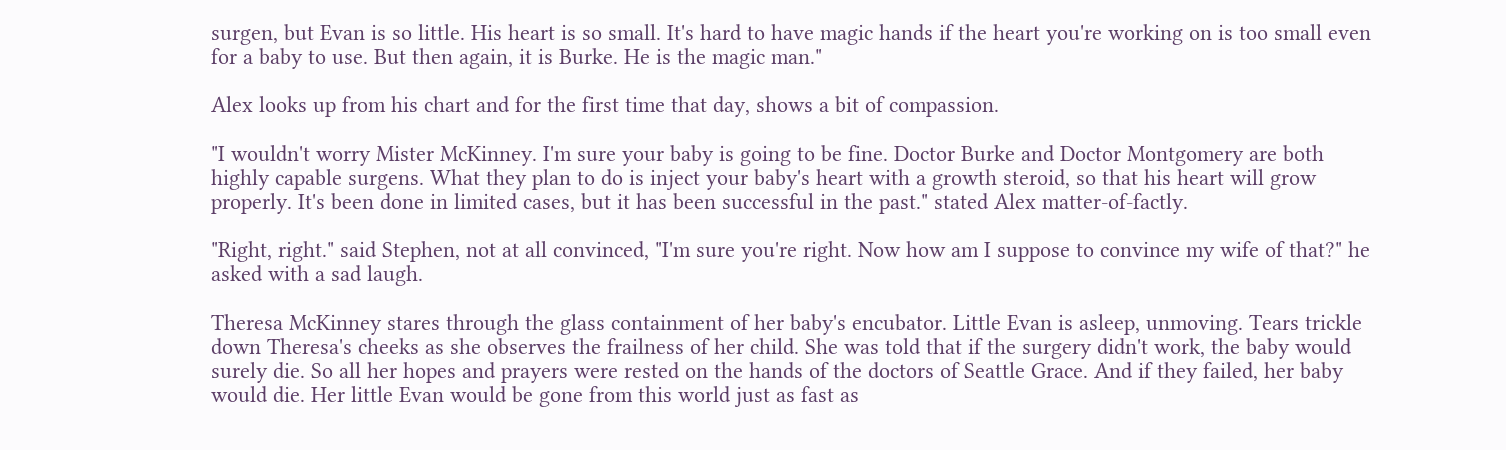surgen, but Evan is so little. His heart is so small. It's hard to have magic hands if the heart you're working on is too small even for a baby to use. But then again, it is Burke. He is the magic man."

Alex looks up from his chart and for the first time that day, shows a bit of compassion.

"I wouldn't worry Mister McKinney. I'm sure your baby is going to be fine. Doctor Burke and Doctor Montgomery are both highly capable surgens. What they plan to do is inject your baby's heart with a growth steroid, so that his heart will grow properly. It's been done in limited cases, but it has been successful in the past." stated Alex matter-of-factly.

"Right, right." said Stephen, not at all convinced, "I'm sure you're right. Now how am I suppose to convince my wife of that?" he asked with a sad laugh.

Theresa McKinney stares through the glass containment of her baby's encubator. Little Evan is asleep, unmoving. Tears trickle down Theresa's cheeks as she observes the frailness of her child. She was told that if the surgery didn't work, the baby would surely die. So all her hopes and prayers were rested on the hands of the doctors of Seattle Grace. And if they failed, her baby would die. Her little Evan would be gone from this world just as fast as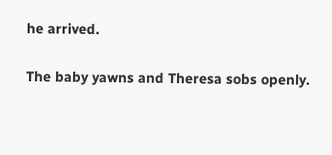he arrived.

The baby yawns and Theresa sobs openly.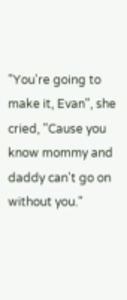"You're going to make it, Evan", she cried, "Cause you know mommy and daddy can't go on without you."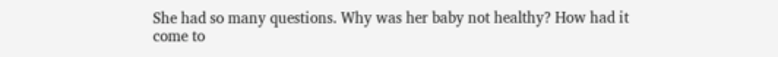She had so many questions. Why was her baby not healthy? How had it come to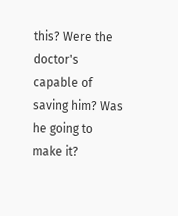this? Were the doctor's capable of saving him? Was he going to make it?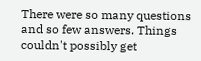There were so many questions and so few answers. Things couldn't possibly get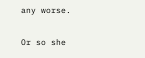any worse.

Or so she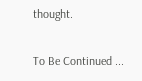thought.

To Be Continued ...